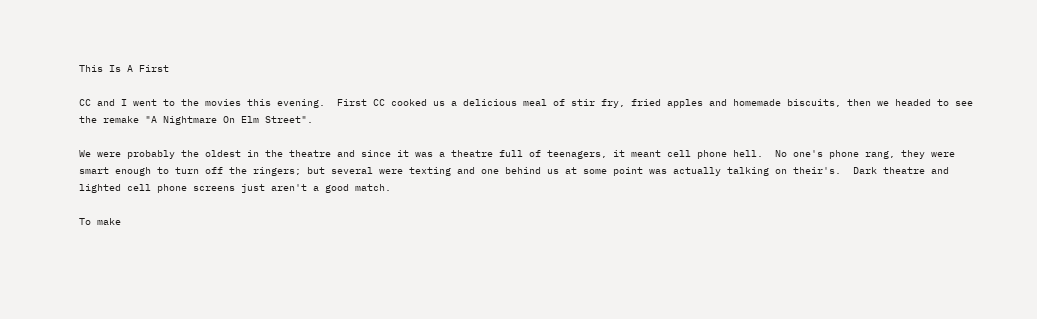This Is A First

CC and I went to the movies this evening.  First CC cooked us a delicious meal of stir fry, fried apples and homemade biscuits, then we headed to see the remake "A Nightmare On Elm Street".

We were probably the oldest in the theatre and since it was a theatre full of teenagers, it meant cell phone hell.  No one's phone rang, they were smart enough to turn off the ringers; but several were texting and one behind us at some point was actually talking on their's.  Dark theatre and lighted cell phone screens just aren't a good match.

To make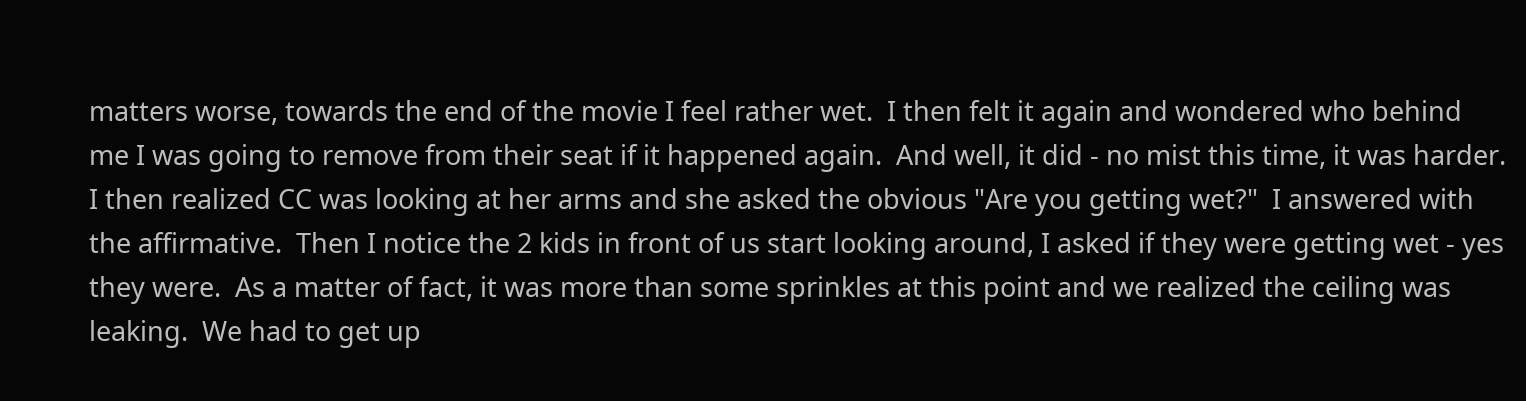matters worse, towards the end of the movie I feel rather wet.  I then felt it again and wondered who behind me I was going to remove from their seat if it happened again.  And well, it did - no mist this time, it was harder.  I then realized CC was looking at her arms and she asked the obvious "Are you getting wet?"  I answered with the affirmative.  Then I notice the 2 kids in front of us start looking around, I asked if they were getting wet - yes they were.  As a matter of fact, it was more than some sprinkles at this point and we realized the ceiling was leaking.  We had to get up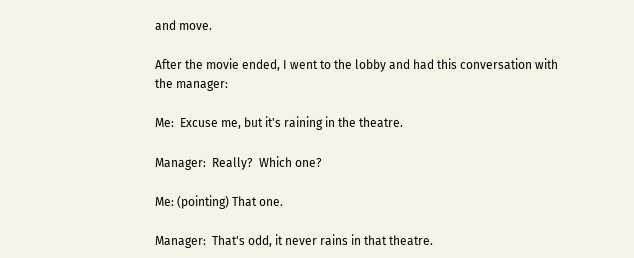and move.

After the movie ended, I went to the lobby and had this conversation with the manager:

Me:  Excuse me, but it's raining in the theatre.

Manager:  Really?  Which one?

Me: (pointing) That one.

Manager:  That's odd, it never rains in that theatre.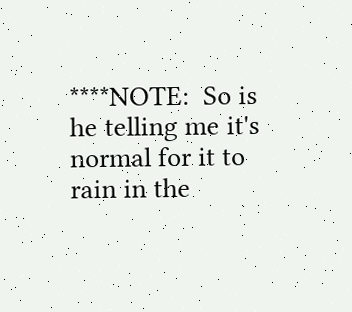****NOTE:  So is he telling me it's normal for it to rain in the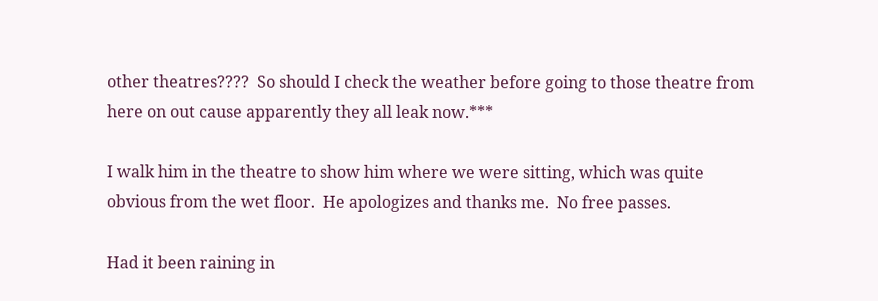other theatres????  So should I check the weather before going to those theatre from here on out cause apparently they all leak now.***

I walk him in the theatre to show him where we were sitting, which was quite obvious from the wet floor.  He apologizes and thanks me.  No free passes.

Had it been raining in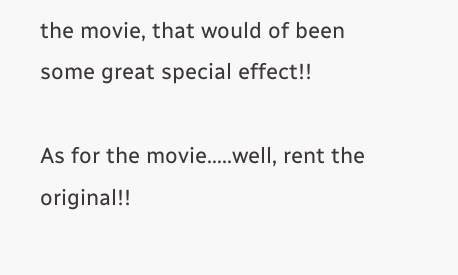the movie, that would of been some great special effect!!

As for the movie.....well, rent the original!!